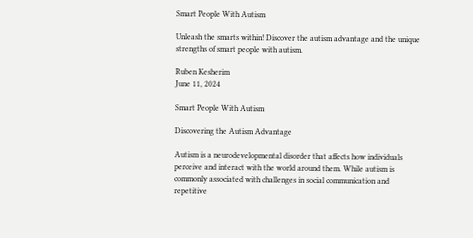Smart People With Autism

Unleash the smarts within! Discover the autism advantage and the unique strengths of smart people with autism.

Ruben Kesherim
June 11, 2024

Smart People With Autism

Discovering the Autism Advantage

Autism is a neurodevelopmental disorder that affects how individuals perceive and interact with the world around them. While autism is commonly associated with challenges in social communication and repetitive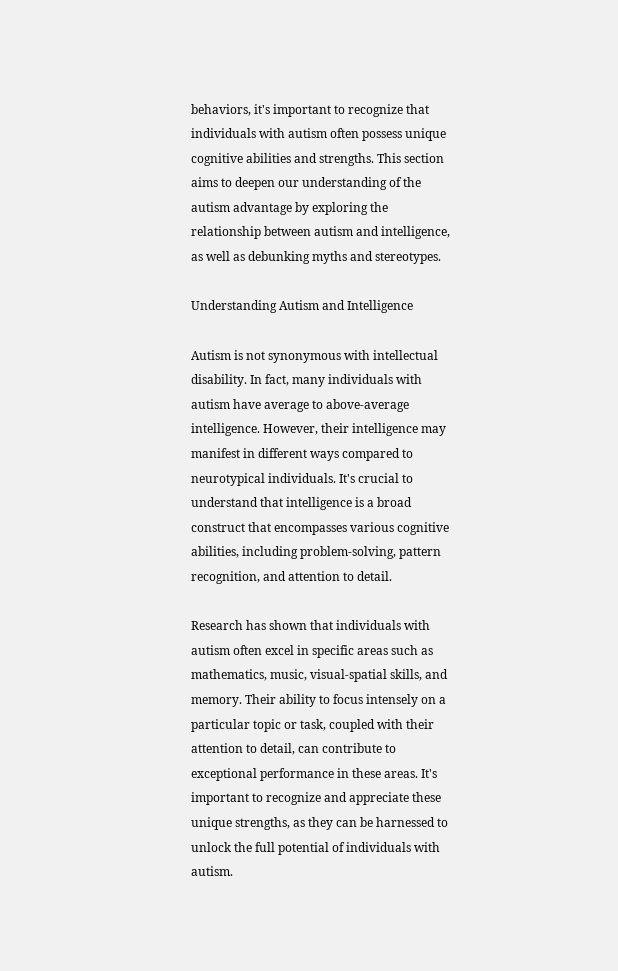behaviors, it's important to recognize that individuals with autism often possess unique cognitive abilities and strengths. This section aims to deepen our understanding of the autism advantage by exploring the relationship between autism and intelligence, as well as debunking myths and stereotypes.

Understanding Autism and Intelligence

Autism is not synonymous with intellectual disability. In fact, many individuals with autism have average to above-average intelligence. However, their intelligence may manifest in different ways compared to neurotypical individuals. It's crucial to understand that intelligence is a broad construct that encompasses various cognitive abilities, including problem-solving, pattern recognition, and attention to detail.

Research has shown that individuals with autism often excel in specific areas such as mathematics, music, visual-spatial skills, and memory. Their ability to focus intensely on a particular topic or task, coupled with their attention to detail, can contribute to exceptional performance in these areas. It's important to recognize and appreciate these unique strengths, as they can be harnessed to unlock the full potential of individuals with autism.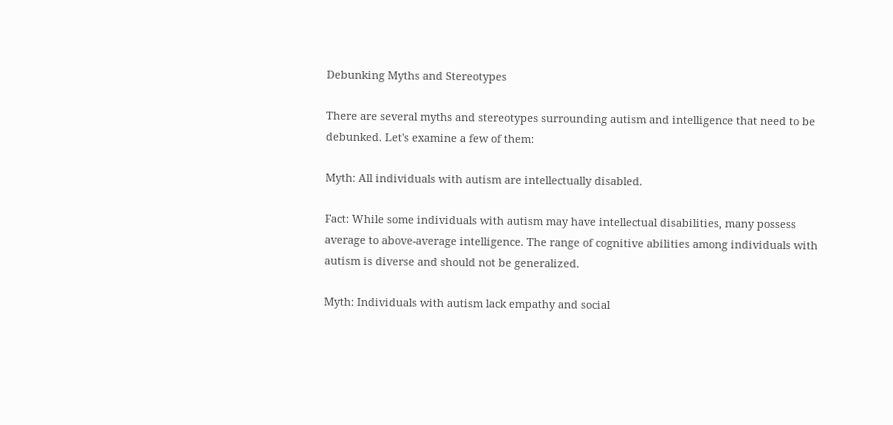Debunking Myths and Stereotypes

There are several myths and stereotypes surrounding autism and intelligence that need to be debunked. Let's examine a few of them:

Myth: All individuals with autism are intellectually disabled.

Fact: While some individuals with autism may have intellectual disabilities, many possess average to above-average intelligence. The range of cognitive abilities among individuals with autism is diverse and should not be generalized.

Myth: Individuals with autism lack empathy and social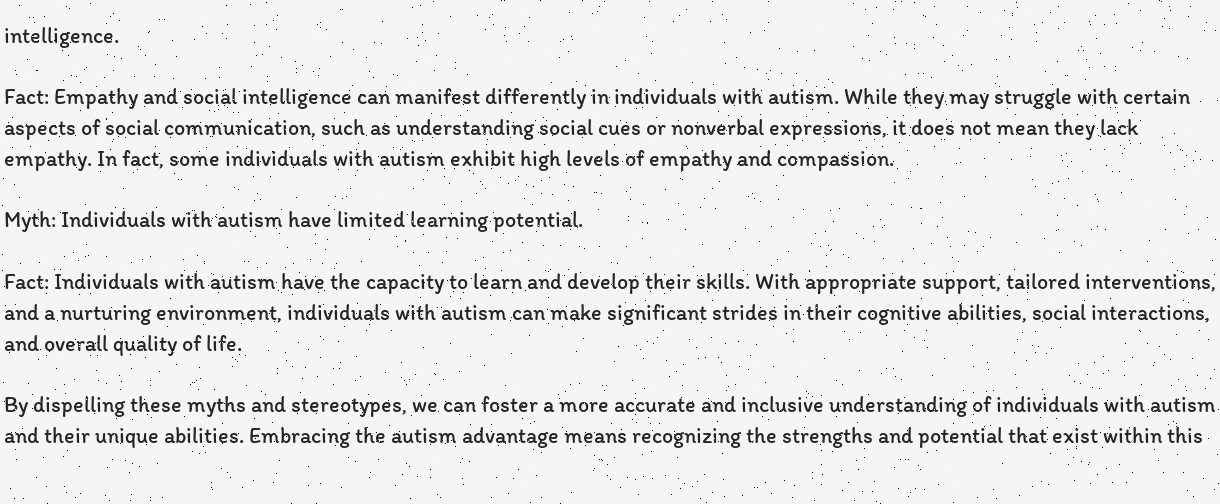intelligence.

Fact: Empathy and social intelligence can manifest differently in individuals with autism. While they may struggle with certain aspects of social communication, such as understanding social cues or nonverbal expressions, it does not mean they lack empathy. In fact, some individuals with autism exhibit high levels of empathy and compassion.

Myth: Individuals with autism have limited learning potential.

Fact: Individuals with autism have the capacity to learn and develop their skills. With appropriate support, tailored interventions, and a nurturing environment, individuals with autism can make significant strides in their cognitive abilities, social interactions, and overall quality of life.

By dispelling these myths and stereotypes, we can foster a more accurate and inclusive understanding of individuals with autism and their unique abilities. Embracing the autism advantage means recognizing the strengths and potential that exist within this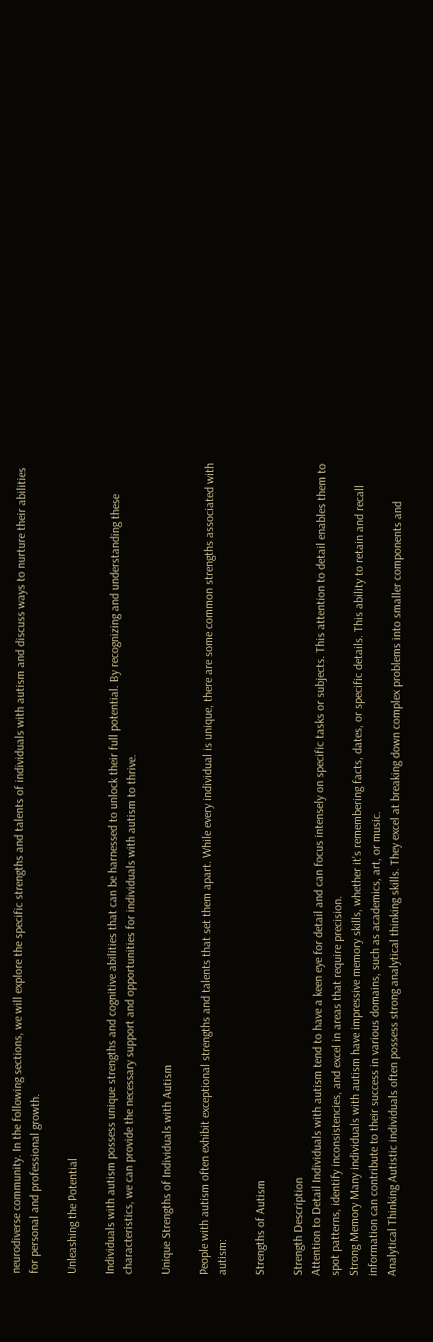neurodiverse community. In the following sections, we will explore the specific strengths and talents of individuals with autism and discuss ways to nurture their abilities for personal and professional growth.

Unleashing the Potential

Individuals with autism possess unique strengths and cognitive abilities that can be harnessed to unlock their full potential. By recognizing and understanding these characteristics, we can provide the necessary support and opportunities for individuals with autism to thrive.

Unique Strengths of Individuals with Autism

People with autism often exhibit exceptional strengths and talents that set them apart. While every individual is unique, there are some common strengths associated with autism:

Strengths of Autism

Strength Description
Attention to Detail Individuals with autism tend to have a keen eye for detail and can focus intensely on specific tasks or subjects. This attention to detail enables them to spot patterns, identify inconsistencies, and excel in areas that require precision.
Strong Memory Many individuals with autism have impressive memory skills, whether it's remembering facts, dates, or specific details. This ability to retain and recall information can contribute to their success in various domains, such as academics, art, or music.
Analytical Thinking Autistic individuals often possess strong analytical thinking skills. They excel at breaking down complex problems into smaller components and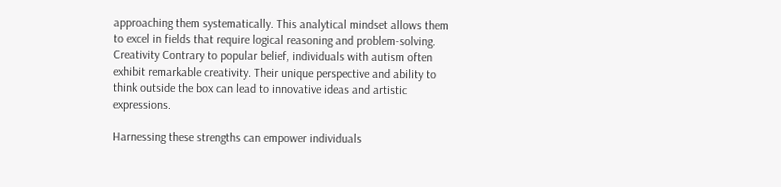approaching them systematically. This analytical mindset allows them to excel in fields that require logical reasoning and problem-solving.
Creativity Contrary to popular belief, individuals with autism often exhibit remarkable creativity. Their unique perspective and ability to think outside the box can lead to innovative ideas and artistic expressions.

Harnessing these strengths can empower individuals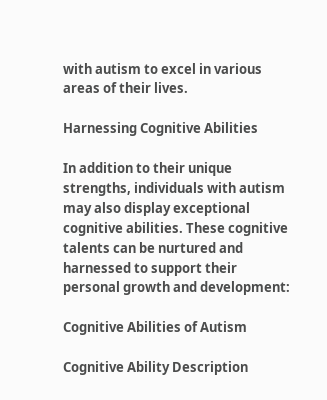with autism to excel in various areas of their lives.

Harnessing Cognitive Abilities

In addition to their unique strengths, individuals with autism may also display exceptional cognitive abilities. These cognitive talents can be nurtured and harnessed to support their personal growth and development:

Cognitive Abilities of Autism

Cognitive Ability Description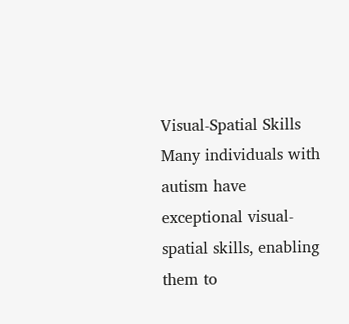Visual-Spatial Skills Many individuals with autism have exceptional visual-spatial skills, enabling them to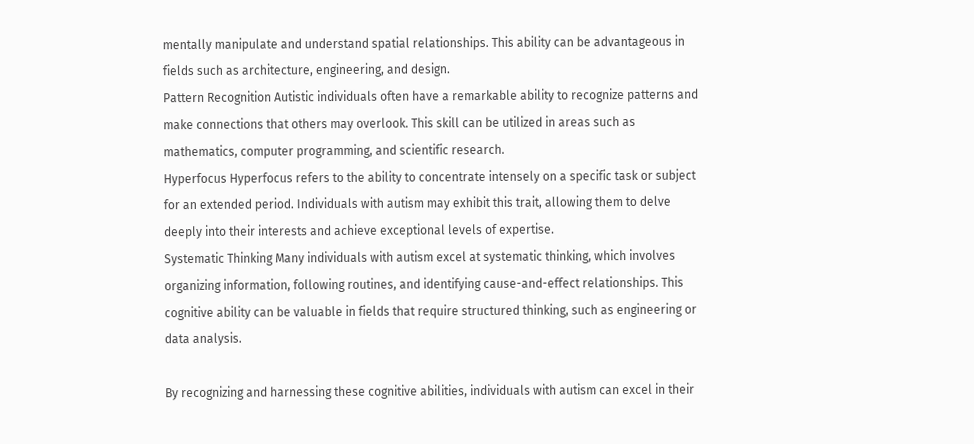mentally manipulate and understand spatial relationships. This ability can be advantageous in fields such as architecture, engineering, and design.
Pattern Recognition Autistic individuals often have a remarkable ability to recognize patterns and make connections that others may overlook. This skill can be utilized in areas such as mathematics, computer programming, and scientific research.
Hyperfocus Hyperfocus refers to the ability to concentrate intensely on a specific task or subject for an extended period. Individuals with autism may exhibit this trait, allowing them to delve deeply into their interests and achieve exceptional levels of expertise.
Systematic Thinking Many individuals with autism excel at systematic thinking, which involves organizing information, following routines, and identifying cause-and-effect relationships. This cognitive ability can be valuable in fields that require structured thinking, such as engineering or data analysis.

By recognizing and harnessing these cognitive abilities, individuals with autism can excel in their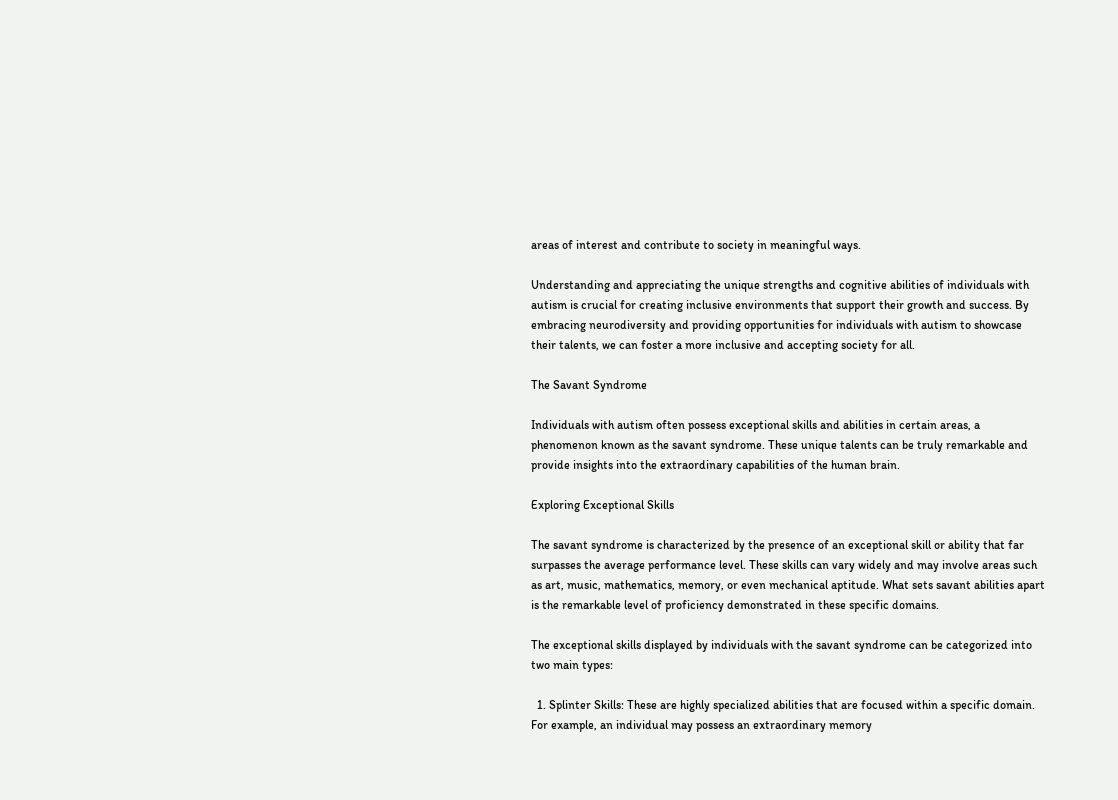areas of interest and contribute to society in meaningful ways.

Understanding and appreciating the unique strengths and cognitive abilities of individuals with autism is crucial for creating inclusive environments that support their growth and success. By embracing neurodiversity and providing opportunities for individuals with autism to showcase their talents, we can foster a more inclusive and accepting society for all.

The Savant Syndrome

Individuals with autism often possess exceptional skills and abilities in certain areas, a phenomenon known as the savant syndrome. These unique talents can be truly remarkable and provide insights into the extraordinary capabilities of the human brain.

Exploring Exceptional Skills

The savant syndrome is characterized by the presence of an exceptional skill or ability that far surpasses the average performance level. These skills can vary widely and may involve areas such as art, music, mathematics, memory, or even mechanical aptitude. What sets savant abilities apart is the remarkable level of proficiency demonstrated in these specific domains.

The exceptional skills displayed by individuals with the savant syndrome can be categorized into two main types:

  1. Splinter Skills: These are highly specialized abilities that are focused within a specific domain. For example, an individual may possess an extraordinary memory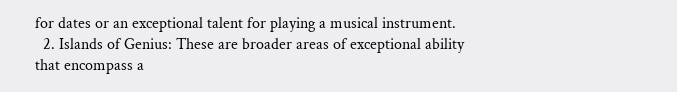for dates or an exceptional talent for playing a musical instrument.
  2. Islands of Genius: These are broader areas of exceptional ability that encompass a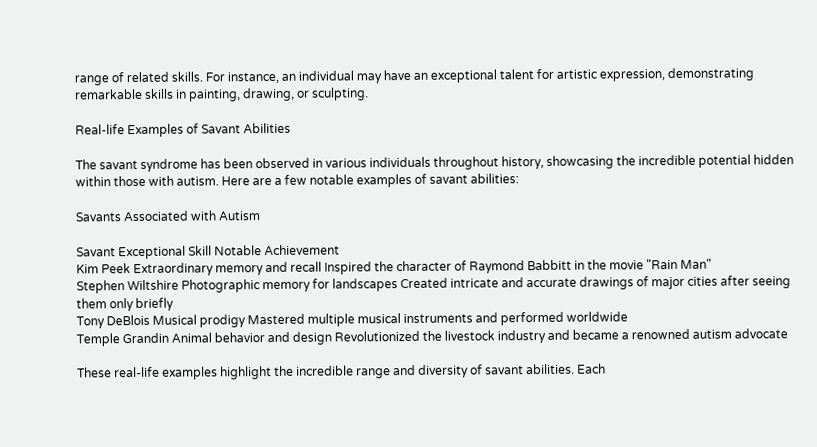range of related skills. For instance, an individual may have an exceptional talent for artistic expression, demonstrating remarkable skills in painting, drawing, or sculpting.

Real-life Examples of Savant Abilities

The savant syndrome has been observed in various individuals throughout history, showcasing the incredible potential hidden within those with autism. Here are a few notable examples of savant abilities:

Savants Associated with Autism

Savant Exceptional Skill Notable Achievement
Kim Peek Extraordinary memory and recall Inspired the character of Raymond Babbitt in the movie "Rain Man"
Stephen Wiltshire Photographic memory for landscapes Created intricate and accurate drawings of major cities after seeing them only briefly
Tony DeBlois Musical prodigy Mastered multiple musical instruments and performed worldwide
Temple Grandin Animal behavior and design Revolutionized the livestock industry and became a renowned autism advocate

These real-life examples highlight the incredible range and diversity of savant abilities. Each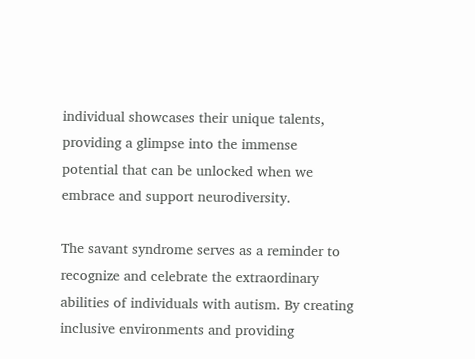individual showcases their unique talents, providing a glimpse into the immense potential that can be unlocked when we embrace and support neurodiversity.

The savant syndrome serves as a reminder to recognize and celebrate the extraordinary abilities of individuals with autism. By creating inclusive environments and providing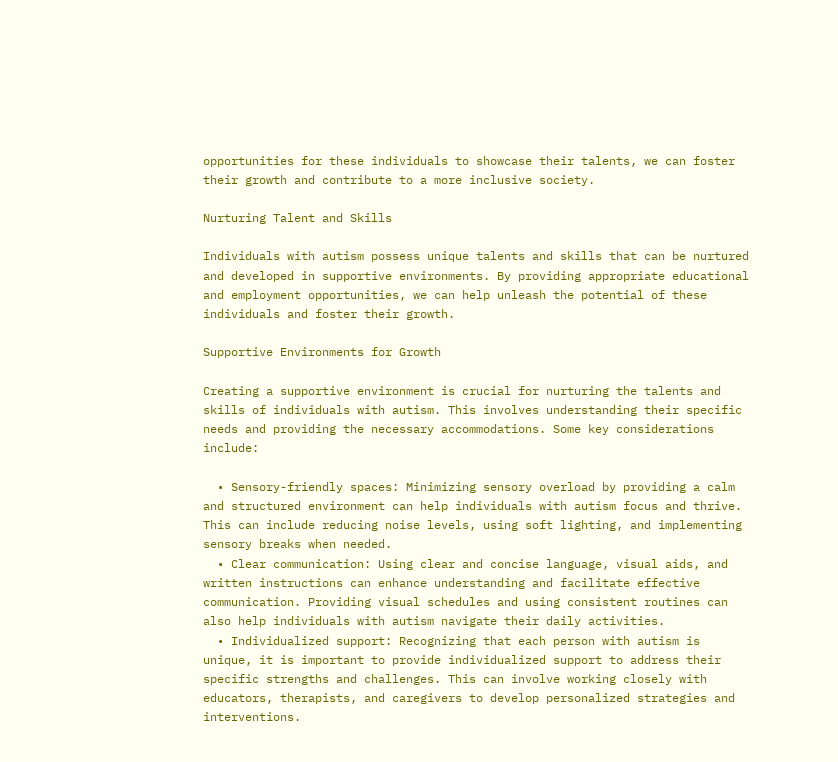opportunities for these individuals to showcase their talents, we can foster their growth and contribute to a more inclusive society.

Nurturing Talent and Skills

Individuals with autism possess unique talents and skills that can be nurtured and developed in supportive environments. By providing appropriate educational and employment opportunities, we can help unleash the potential of these individuals and foster their growth.

Supportive Environments for Growth

Creating a supportive environment is crucial for nurturing the talents and skills of individuals with autism. This involves understanding their specific needs and providing the necessary accommodations. Some key considerations include:

  • Sensory-friendly spaces: Minimizing sensory overload by providing a calm and structured environment can help individuals with autism focus and thrive. This can include reducing noise levels, using soft lighting, and implementing sensory breaks when needed.
  • Clear communication: Using clear and concise language, visual aids, and written instructions can enhance understanding and facilitate effective communication. Providing visual schedules and using consistent routines can also help individuals with autism navigate their daily activities.
  • Individualized support: Recognizing that each person with autism is unique, it is important to provide individualized support to address their specific strengths and challenges. This can involve working closely with educators, therapists, and caregivers to develop personalized strategies and interventions.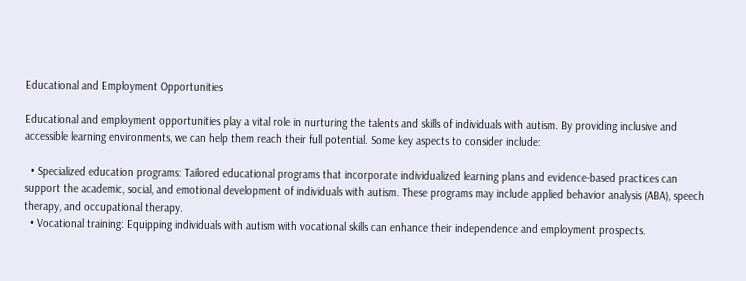Educational and Employment Opportunities

Educational and employment opportunities play a vital role in nurturing the talents and skills of individuals with autism. By providing inclusive and accessible learning environments, we can help them reach their full potential. Some key aspects to consider include:

  • Specialized education programs: Tailored educational programs that incorporate individualized learning plans and evidence-based practices can support the academic, social, and emotional development of individuals with autism. These programs may include applied behavior analysis (ABA), speech therapy, and occupational therapy.
  • Vocational training: Equipping individuals with autism with vocational skills can enhance their independence and employment prospects.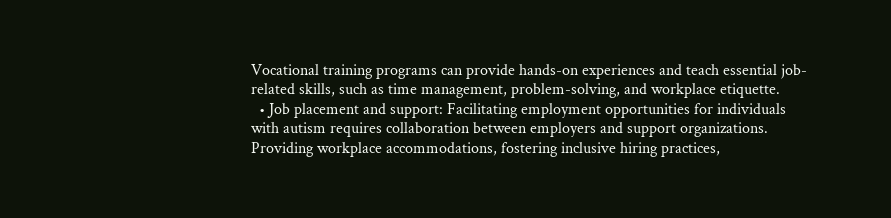Vocational training programs can provide hands-on experiences and teach essential job-related skills, such as time management, problem-solving, and workplace etiquette.
  • Job placement and support: Facilitating employment opportunities for individuals with autism requires collaboration between employers and support organizations. Providing workplace accommodations, fostering inclusive hiring practices,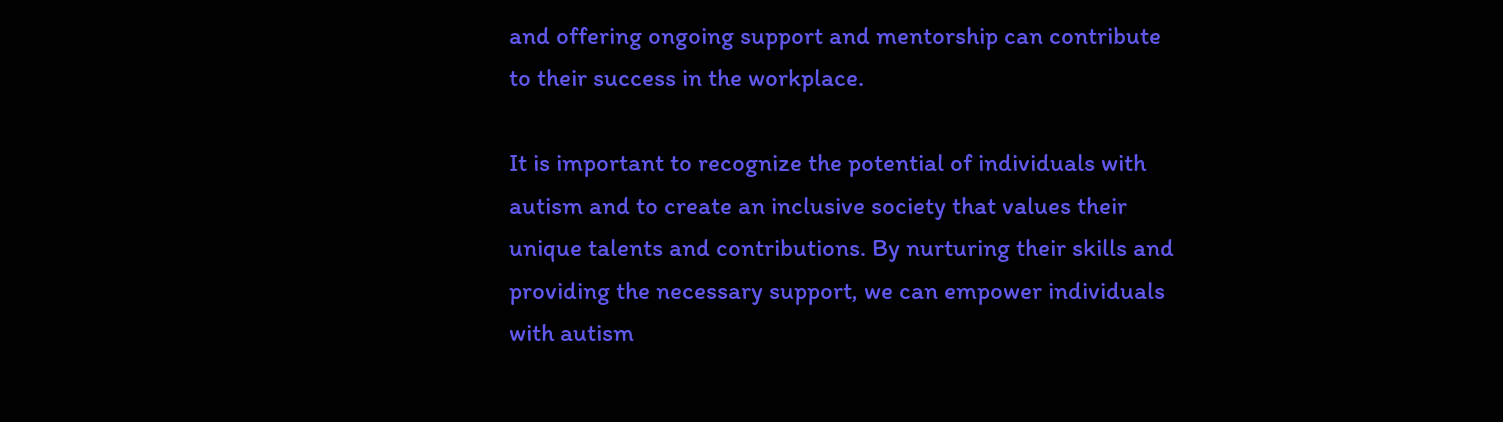and offering ongoing support and mentorship can contribute to their success in the workplace.

It is important to recognize the potential of individuals with autism and to create an inclusive society that values their unique talents and contributions. By nurturing their skills and providing the necessary support, we can empower individuals with autism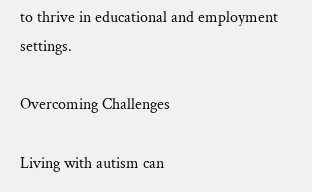to thrive in educational and employment settings.

Overcoming Challenges

Living with autism can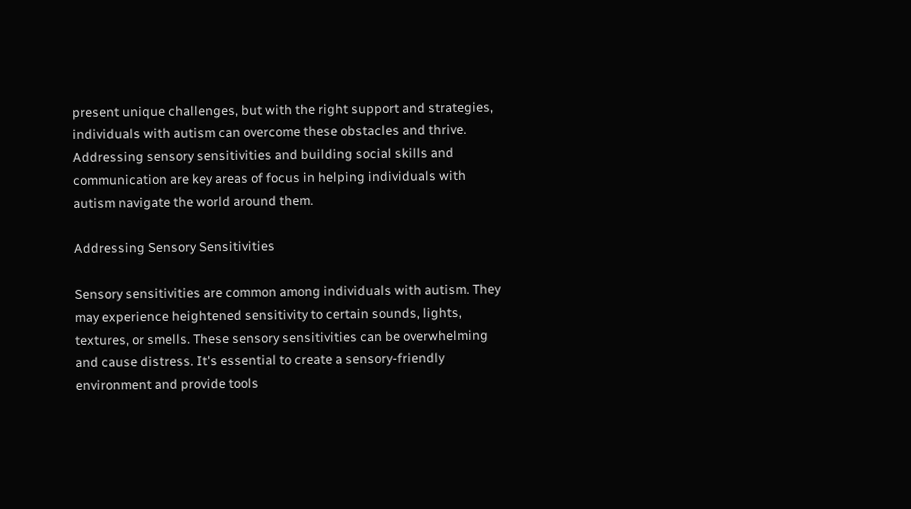present unique challenges, but with the right support and strategies, individuals with autism can overcome these obstacles and thrive. Addressing sensory sensitivities and building social skills and communication are key areas of focus in helping individuals with autism navigate the world around them.

Addressing Sensory Sensitivities

Sensory sensitivities are common among individuals with autism. They may experience heightened sensitivity to certain sounds, lights, textures, or smells. These sensory sensitivities can be overwhelming and cause distress. It's essential to create a sensory-friendly environment and provide tools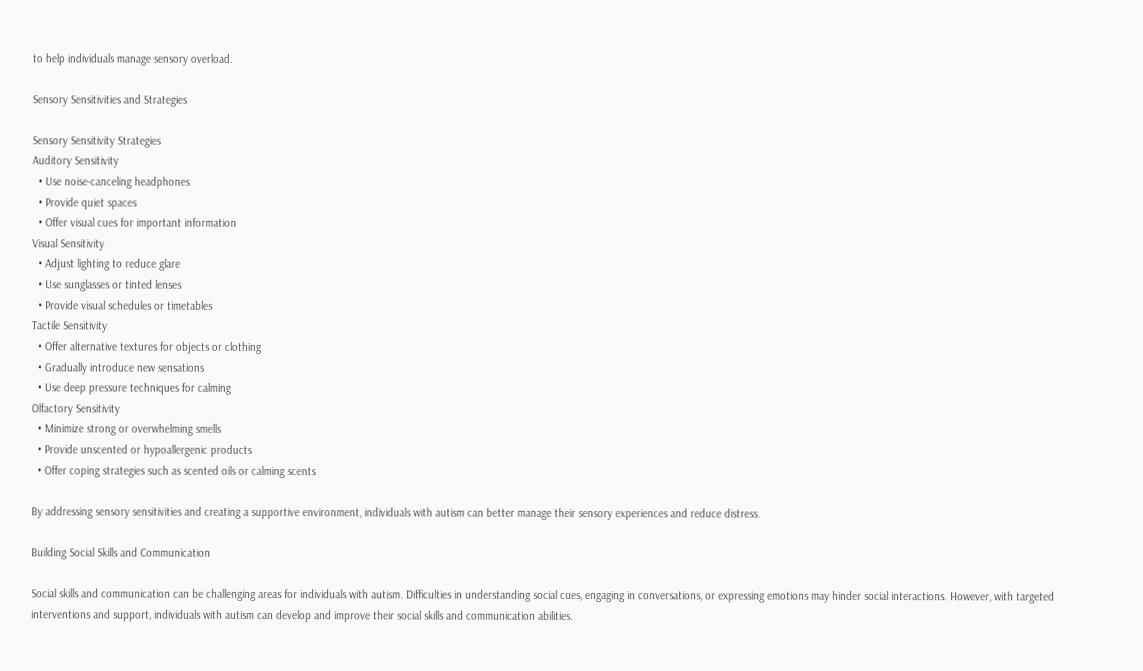to help individuals manage sensory overload.

Sensory Sensitivities and Strategies

Sensory Sensitivity Strategies
Auditory Sensitivity
  • Use noise-canceling headphones
  • Provide quiet spaces
  • Offer visual cues for important information
Visual Sensitivity
  • Adjust lighting to reduce glare
  • Use sunglasses or tinted lenses
  • Provide visual schedules or timetables
Tactile Sensitivity
  • Offer alternative textures for objects or clothing
  • Gradually introduce new sensations
  • Use deep pressure techniques for calming
Olfactory Sensitivity
  • Minimize strong or overwhelming smells
  • Provide unscented or hypoallergenic products
  • Offer coping strategies such as scented oils or calming scents

By addressing sensory sensitivities and creating a supportive environment, individuals with autism can better manage their sensory experiences and reduce distress.

Building Social Skills and Communication

Social skills and communication can be challenging areas for individuals with autism. Difficulties in understanding social cues, engaging in conversations, or expressing emotions may hinder social interactions. However, with targeted interventions and support, individuals with autism can develop and improve their social skills and communication abilities.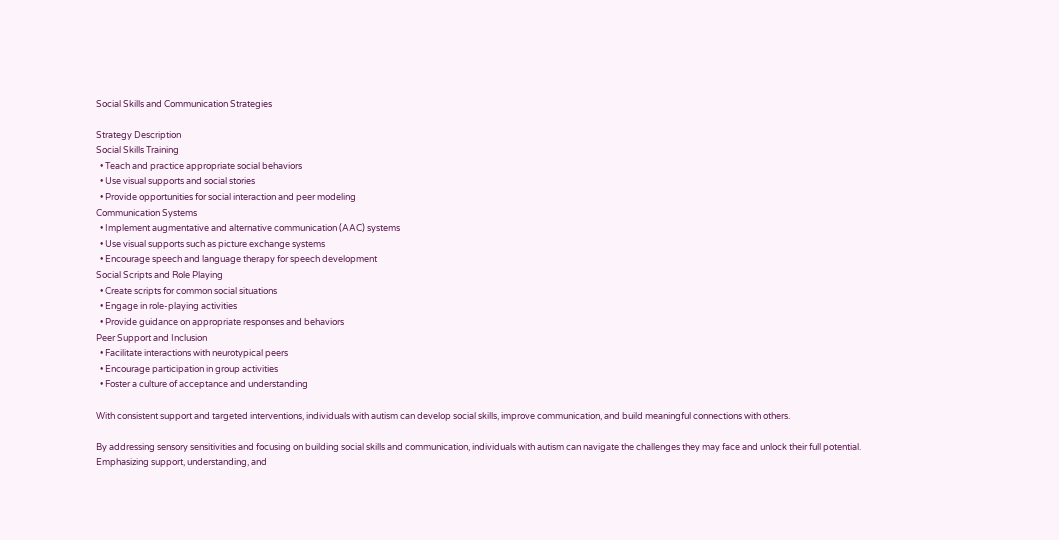Social Skills and Communication Strategies

Strategy Description
Social Skills Training
  • Teach and practice appropriate social behaviors
  • Use visual supports and social stories
  • Provide opportunities for social interaction and peer modeling
Communication Systems
  • Implement augmentative and alternative communication (AAC) systems
  • Use visual supports such as picture exchange systems
  • Encourage speech and language therapy for speech development
Social Scripts and Role Playing
  • Create scripts for common social situations
  • Engage in role-playing activities
  • Provide guidance on appropriate responses and behaviors
Peer Support and Inclusion
  • Facilitate interactions with neurotypical peers
  • Encourage participation in group activities
  • Foster a culture of acceptance and understanding

With consistent support and targeted interventions, individuals with autism can develop social skills, improve communication, and build meaningful connections with others.

By addressing sensory sensitivities and focusing on building social skills and communication, individuals with autism can navigate the challenges they may face and unlock their full potential. Emphasizing support, understanding, and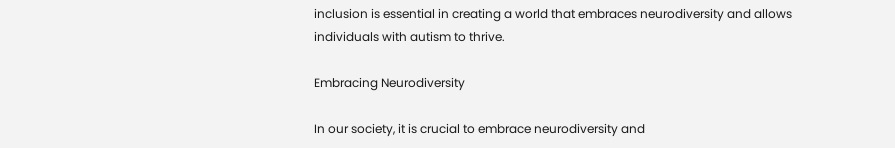inclusion is essential in creating a world that embraces neurodiversity and allows individuals with autism to thrive.

Embracing Neurodiversity

In our society, it is crucial to embrace neurodiversity and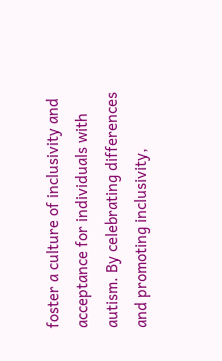foster a culture of inclusivity and acceptance for individuals with autism. By celebrating differences and promoting inclusivity,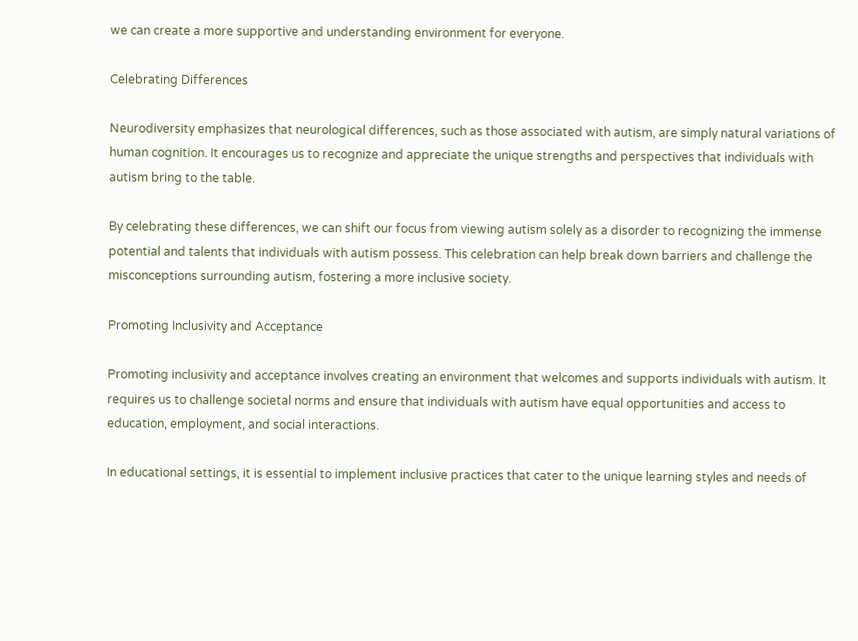we can create a more supportive and understanding environment for everyone.

Celebrating Differences

Neurodiversity emphasizes that neurological differences, such as those associated with autism, are simply natural variations of human cognition. It encourages us to recognize and appreciate the unique strengths and perspectives that individuals with autism bring to the table.

By celebrating these differences, we can shift our focus from viewing autism solely as a disorder to recognizing the immense potential and talents that individuals with autism possess. This celebration can help break down barriers and challenge the misconceptions surrounding autism, fostering a more inclusive society.

Promoting Inclusivity and Acceptance

Promoting inclusivity and acceptance involves creating an environment that welcomes and supports individuals with autism. It requires us to challenge societal norms and ensure that individuals with autism have equal opportunities and access to education, employment, and social interactions.

In educational settings, it is essential to implement inclusive practices that cater to the unique learning styles and needs of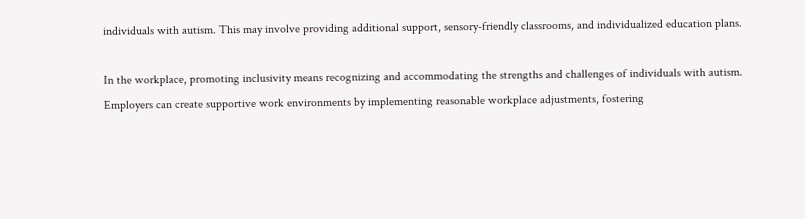individuals with autism. This may involve providing additional support, sensory-friendly classrooms, and individualized education plans.

In the workplace, promoting inclusivity means recognizing and accommodating the strengths and challenges of individuals with autism. Employers can create supportive work environments by implementing reasonable workplace adjustments, fostering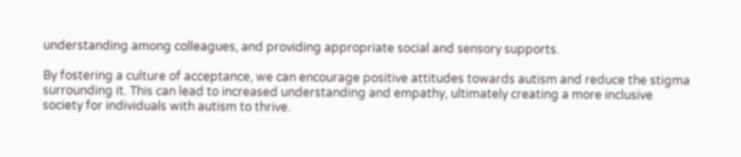understanding among colleagues, and providing appropriate social and sensory supports.

By fostering a culture of acceptance, we can encourage positive attitudes towards autism and reduce the stigma surrounding it. This can lead to increased understanding and empathy, ultimately creating a more inclusive society for individuals with autism to thrive.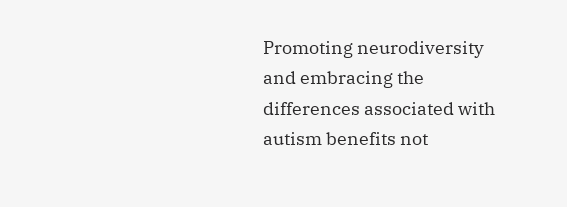Promoting neurodiversity and embracing the differences associated with autism benefits not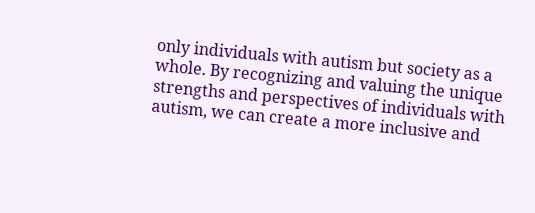only individuals with autism but society as a whole. By recognizing and valuing the unique strengths and perspectives of individuals with autism, we can create a more inclusive and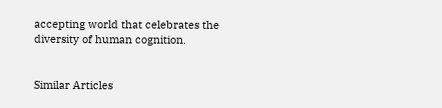accepting world that celebrates the diversity of human cognition.


Similar Articles